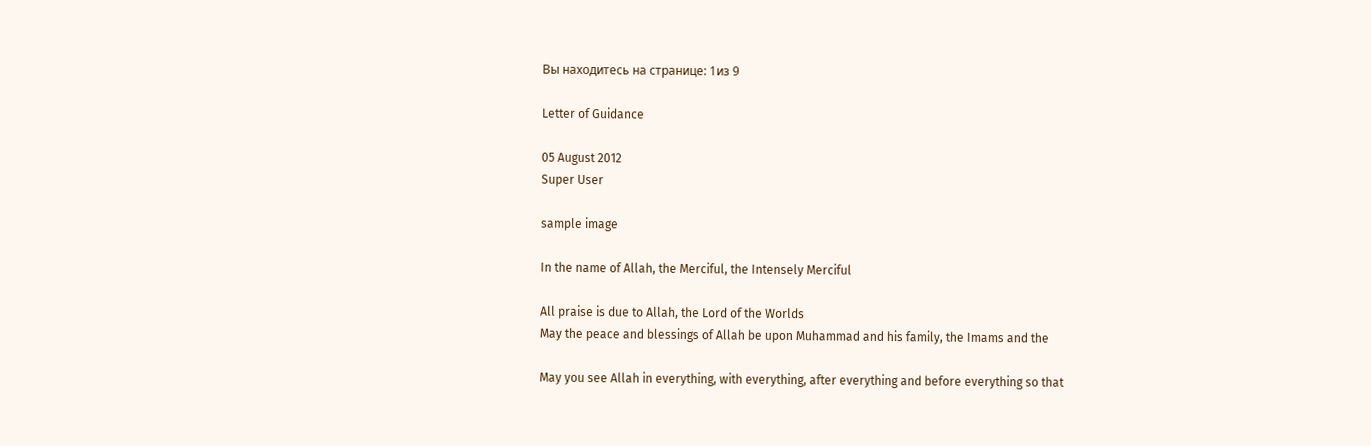Вы находитесь на странице: 1из 9

Letter of Guidance

05 August 2012
Super User

sample image

In the name of Allah, the Merciful, the Intensely Merciful

All praise is due to Allah, the Lord of the Worlds
May the peace and blessings of Allah be upon Muhammad and his family, the Imams and the

May you see Allah in everything, with everything, after everything and before everything so that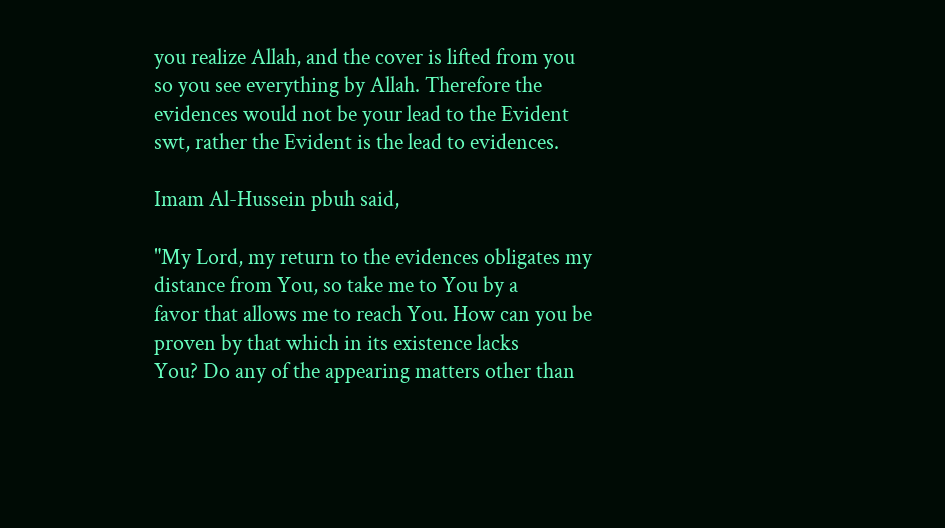you realize Allah, and the cover is lifted from you so you see everything by Allah. Therefore the
evidences would not be your lead to the Evident swt, rather the Evident is the lead to evidences.

Imam Al-Hussein pbuh said,

"My Lord, my return to the evidences obligates my distance from You, so take me to You by a
favor that allows me to reach You. How can you be proven by that which in its existence lacks
You? Do any of the appearing matters other than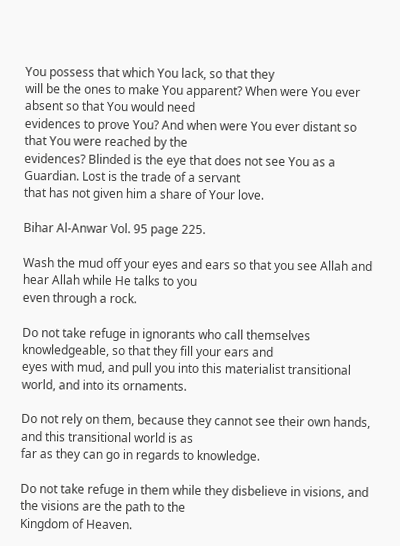You possess that which You lack, so that they
will be the ones to make You apparent? When were You ever absent so that You would need
evidences to prove You? And when were You ever distant so that You were reached by the
evidences? Blinded is the eye that does not see You as a Guardian. Lost is the trade of a servant
that has not given him a share of Your love.

Bihar Al-Anwar Vol. 95 page 225.

Wash the mud off your eyes and ears so that you see Allah and hear Allah while He talks to you
even through a rock.

Do not take refuge in ignorants who call themselves knowledgeable, so that they fill your ears and
eyes with mud, and pull you into this materialist transitional world, and into its ornaments.

Do not rely on them, because they cannot see their own hands, and this transitional world is as
far as they can go in regards to knowledge.

Do not take refuge in them while they disbelieve in visions, and the visions are the path to the
Kingdom of Heaven.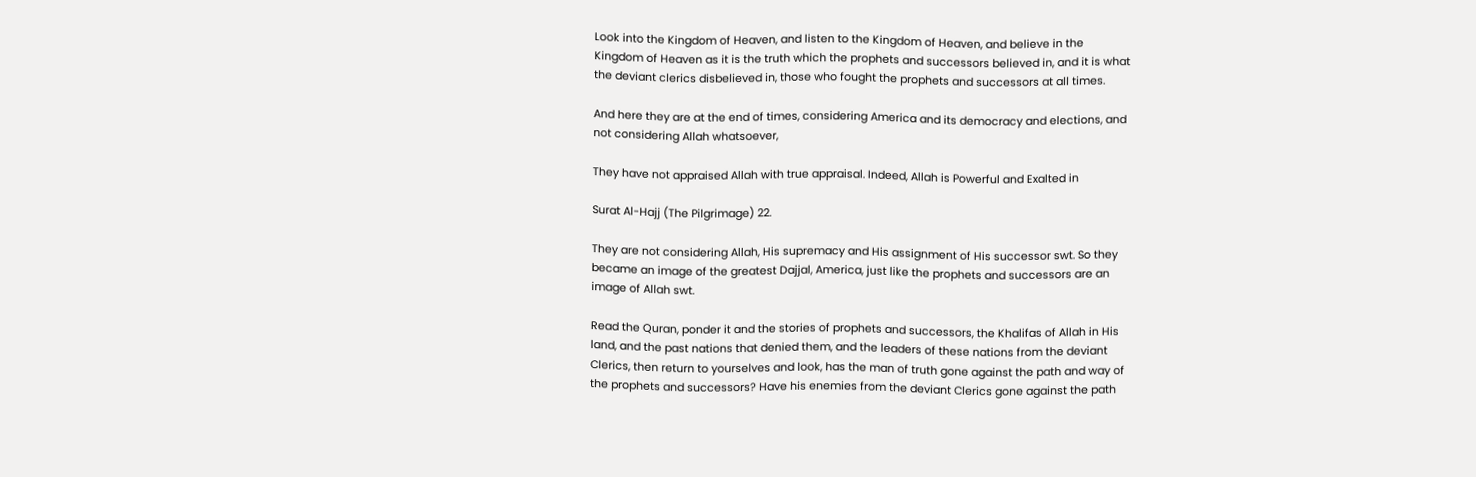Look into the Kingdom of Heaven, and listen to the Kingdom of Heaven, and believe in the
Kingdom of Heaven as it is the truth which the prophets and successors believed in, and it is what
the deviant clerics disbelieved in, those who fought the prophets and successors at all times.

And here they are at the end of times, considering America and its democracy and elections, and
not considering Allah whatsoever,

They have not appraised Allah with true appraisal. Indeed, Allah is Powerful and Exalted in

Surat Al-Hajj (The Pilgrimage) 22.

They are not considering Allah, His supremacy and His assignment of His successor swt. So they
became an image of the greatest Dajjal, America, just like the prophets and successors are an
image of Allah swt.

Read the Quran, ponder it and the stories of prophets and successors, the Khalifas of Allah in His
land, and the past nations that denied them, and the leaders of these nations from the deviant
Clerics, then return to yourselves and look, has the man of truth gone against the path and way of
the prophets and successors? Have his enemies from the deviant Clerics gone against the path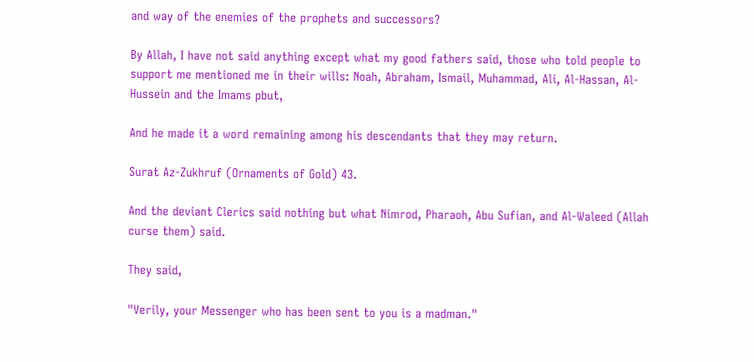and way of the enemies of the prophets and successors?

By Allah, I have not said anything except what my good fathers said, those who told people to
support me mentioned me in their wills: Noah, Abraham, Ismail, Muhammad, Ali, Al-Hassan, Al-
Hussein and the Imams pbut,

And he made it a word remaining among his descendants that they may return.

Surat Az-Zukhruf (Ornaments of Gold) 43.

And the deviant Clerics said nothing but what Nimrod, Pharaoh, Abu Sufian, and Al-Waleed (Allah
curse them) said.

They said,

"Verily, your Messenger who has been sent to you is a madman."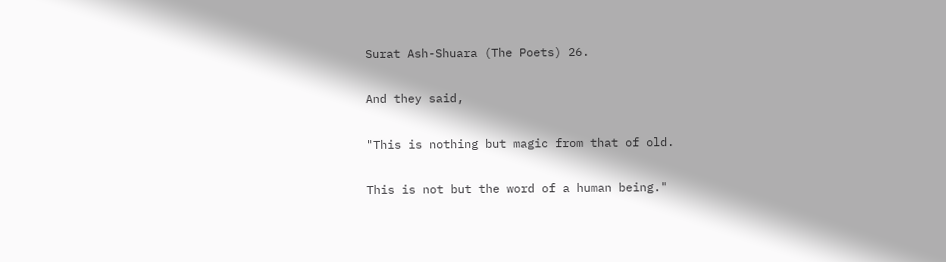Surat Ash-Shuara (The Poets) 26.

And they said,

"This is nothing but magic from that of old.

This is not but the word of a human being."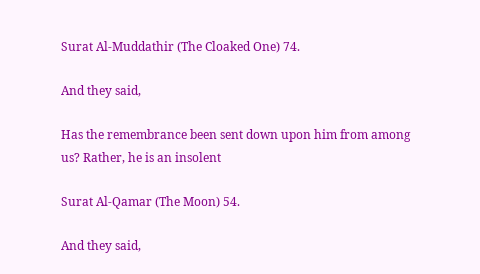Surat Al-Muddathir (The Cloaked One) 74.

And they said,

Has the remembrance been sent down upon him from among us? Rather, he is an insolent

Surat Al-Qamar (The Moon) 54.

And they said,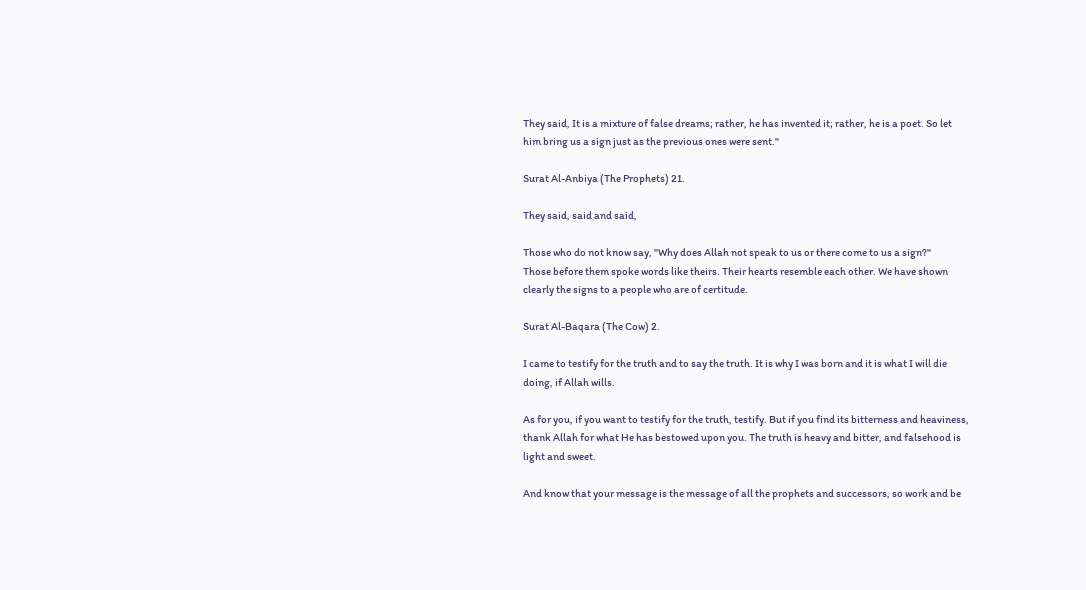They said, It is a mixture of false dreams; rather, he has invented it; rather, he is a poet. So let
him bring us a sign just as the previous ones were sent."

Surat Al-Anbiya (The Prophets) 21.

They said, said and said,

Those who do not know say, "Why does Allah not speak to us or there come to us a sign?"
Those before them spoke words like theirs. Their hearts resemble each other. We have shown
clearly the signs to a people who are of certitude.

Surat Al-Baqara (The Cow) 2.

I came to testify for the truth and to say the truth. It is why I was born and it is what I will die
doing, if Allah wills.

As for you, if you want to testify for the truth, testify. But if you find its bitterness and heaviness,
thank Allah for what He has bestowed upon you. The truth is heavy and bitter, and falsehood is
light and sweet.

And know that your message is the message of all the prophets and successors, so work and be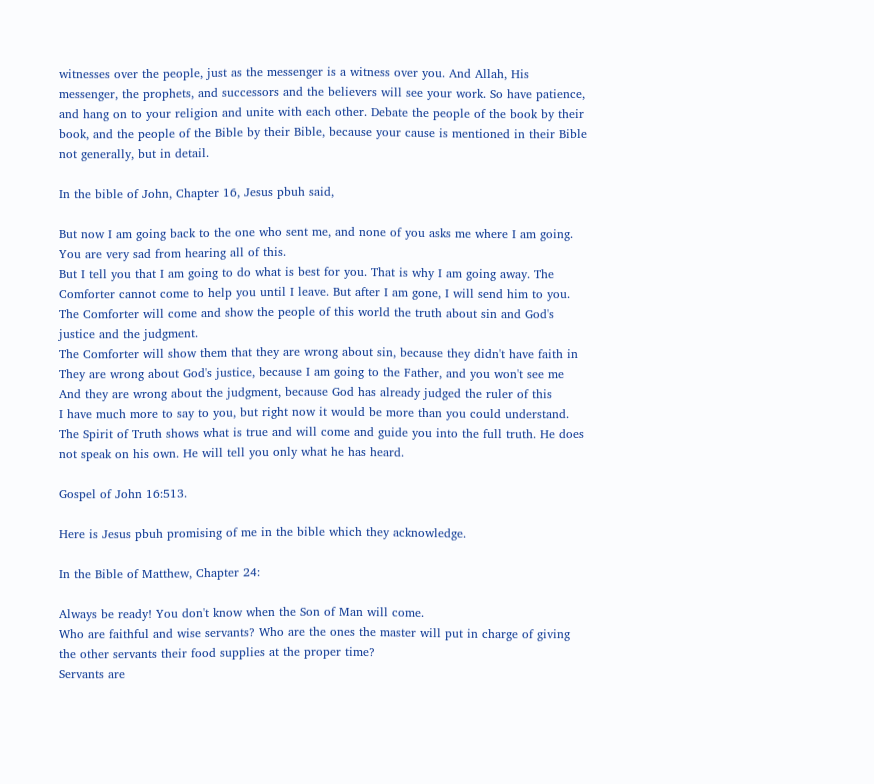witnesses over the people, just as the messenger is a witness over you. And Allah, His
messenger, the prophets, and successors and the believers will see your work. So have patience,
and hang on to your religion and unite with each other. Debate the people of the book by their
book, and the people of the Bible by their Bible, because your cause is mentioned in their Bible
not generally, but in detail.

In the bible of John, Chapter 16, Jesus pbuh said,

But now I am going back to the one who sent me, and none of you asks me where I am going.
You are very sad from hearing all of this.
But I tell you that I am going to do what is best for you. That is why I am going away. The
Comforter cannot come to help you until I leave. But after I am gone, I will send him to you.
The Comforter will come and show the people of this world the truth about sin and God's
justice and the judgment.
The Comforter will show them that they are wrong about sin, because they didn't have faith in
They are wrong about God's justice, because I am going to the Father, and you won't see me
And they are wrong about the judgment, because God has already judged the ruler of this
I have much more to say to you, but right now it would be more than you could understand.
The Spirit of Truth shows what is true and will come and guide you into the full truth. He does
not speak on his own. He will tell you only what he has heard.

Gospel of John 16:513.

Here is Jesus pbuh promising of me in the bible which they acknowledge.

In the Bible of Matthew, Chapter 24:

Always be ready! You don't know when the Son of Man will come.
Who are faithful and wise servants? Who are the ones the master will put in charge of giving
the other servants their food supplies at the proper time?
Servants are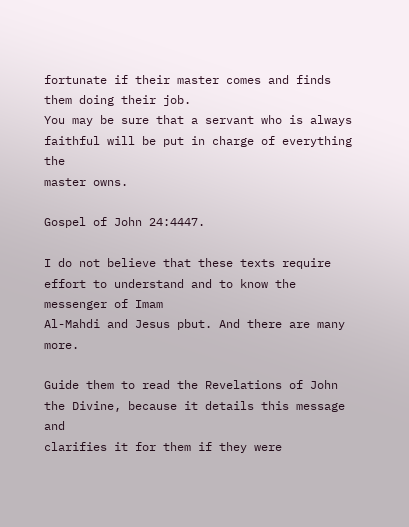fortunate if their master comes and finds them doing their job.
You may be sure that a servant who is always faithful will be put in charge of everything the
master owns.

Gospel of John 24:4447.

I do not believe that these texts require effort to understand and to know the messenger of Imam
Al-Mahdi and Jesus pbut. And there are many more.

Guide them to read the Revelations of John the Divine, because it details this message and
clarifies it for them if they were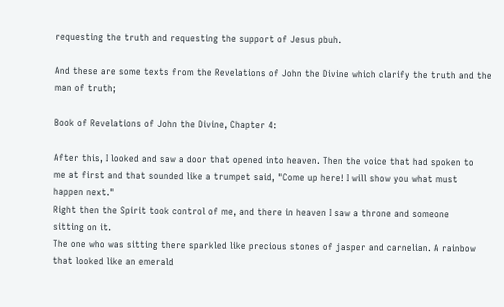requesting the truth and requesting the support of Jesus pbuh.

And these are some texts from the Revelations of John the Divine which clarify the truth and the
man of truth;

Book of Revelations of John the Divine, Chapter 4:

After this, I looked and saw a door that opened into heaven. Then the voice that had spoken to
me at first and that sounded like a trumpet said, "Come up here! I will show you what must
happen next."
Right then the Spirit took control of me, and there in heaven I saw a throne and someone
sitting on it.
The one who was sitting there sparkled like precious stones of jasper and carnelian. A rainbow
that looked like an emerald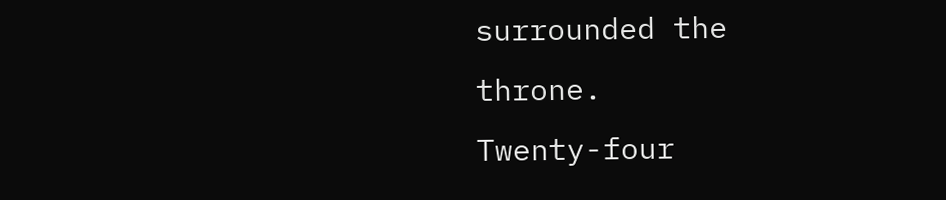surrounded the throne.
Twenty-four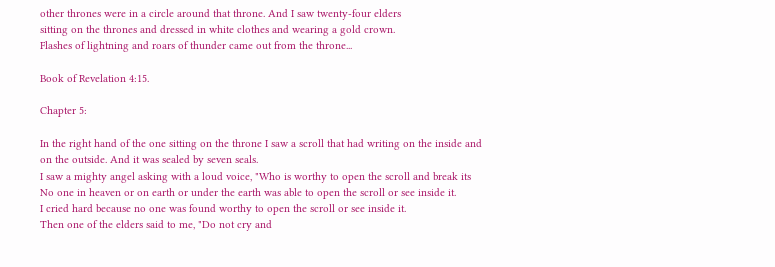other thrones were in a circle around that throne. And I saw twenty-four elders
sitting on the thrones and dressed in white clothes and wearing a gold crown.
Flashes of lightning and roars of thunder came out from the throne...

Book of Revelation 4:15.

Chapter 5:

In the right hand of the one sitting on the throne I saw a scroll that had writing on the inside and
on the outside. And it was sealed by seven seals.
I saw a mighty angel asking with a loud voice, "Who is worthy to open the scroll and break its
No one in heaven or on earth or under the earth was able to open the scroll or see inside it.
I cried hard because no one was found worthy to open the scroll or see inside it.
Then one of the elders said to me, "Do not cry and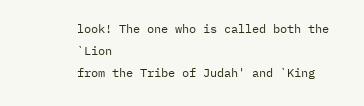look! The one who is called both the `Lion
from the Tribe of Judah' and `King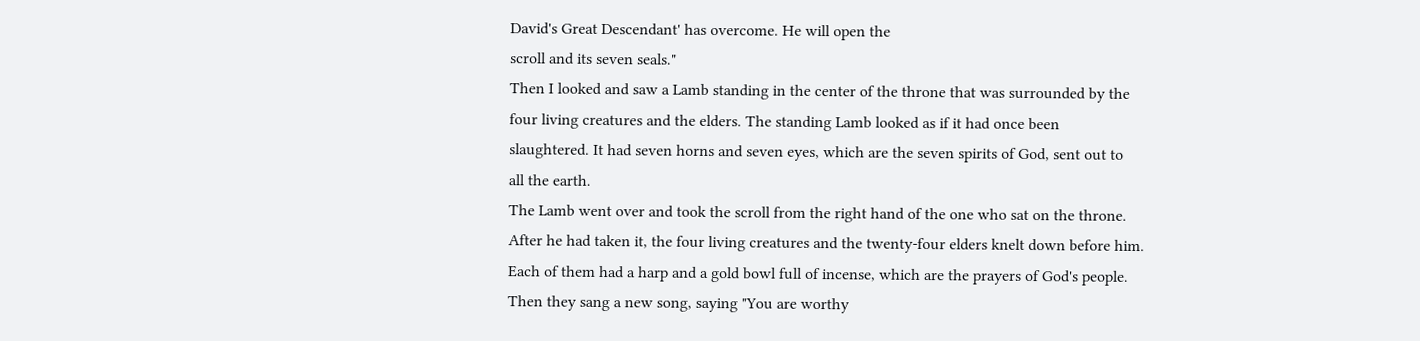David's Great Descendant' has overcome. He will open the
scroll and its seven seals."
Then I looked and saw a Lamb standing in the center of the throne that was surrounded by the
four living creatures and the elders. The standing Lamb looked as if it had once been
slaughtered. It had seven horns and seven eyes, which are the seven spirits of God, sent out to
all the earth.
The Lamb went over and took the scroll from the right hand of the one who sat on the throne.
After he had taken it, the four living creatures and the twenty-four elders knelt down before him.
Each of them had a harp and a gold bowl full of incense, which are the prayers of God's people.
Then they sang a new song, saying "You are worthy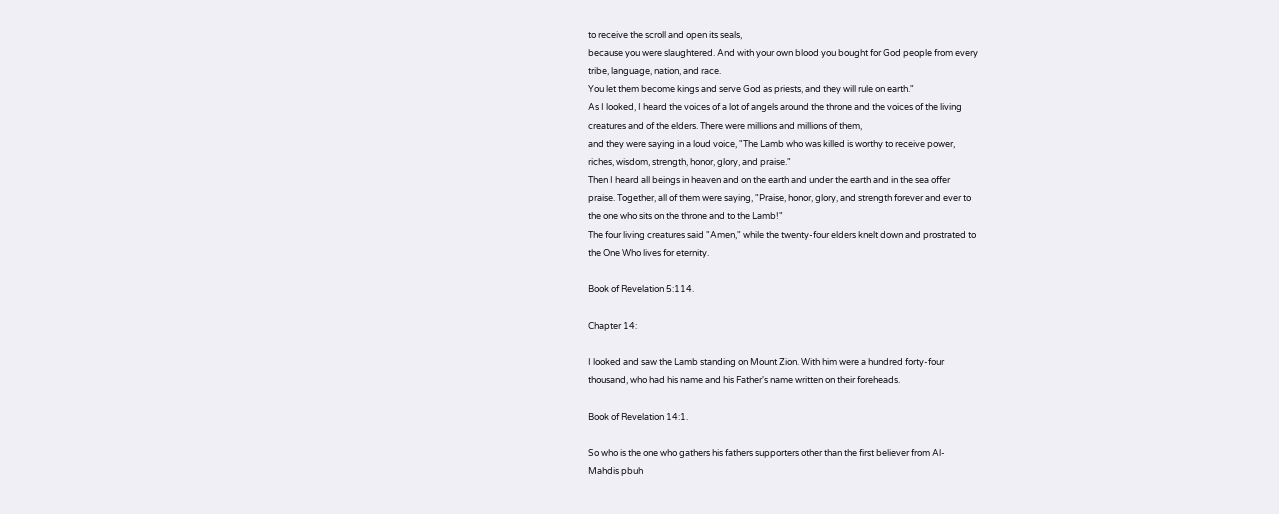to receive the scroll and open its seals,
because you were slaughtered. And with your own blood you bought for God people from every
tribe, language, nation, and race.
You let them become kings and serve God as priests, and they will rule on earth."
As I looked, I heard the voices of a lot of angels around the throne and the voices of the living
creatures and of the elders. There were millions and millions of them,
and they were saying in a loud voice, "The Lamb who was killed is worthy to receive power,
riches, wisdom, strength, honor, glory, and praise."
Then I heard all beings in heaven and on the earth and under the earth and in the sea offer
praise. Together, all of them were saying, "Praise, honor, glory, and strength forever and ever to
the one who sits on the throne and to the Lamb!"
The four living creatures said "Amen," while the twenty-four elders knelt down and prostrated to
the One Who lives for eternity.

Book of Revelation 5:114.

Chapter 14:

I looked and saw the Lamb standing on Mount Zion. With him were a hundred forty-four
thousand, who had his name and his Father's name written on their foreheads.

Book of Revelation 14:1.

So who is the one who gathers his fathers supporters other than the first believer from Al-
Mahdis pbuh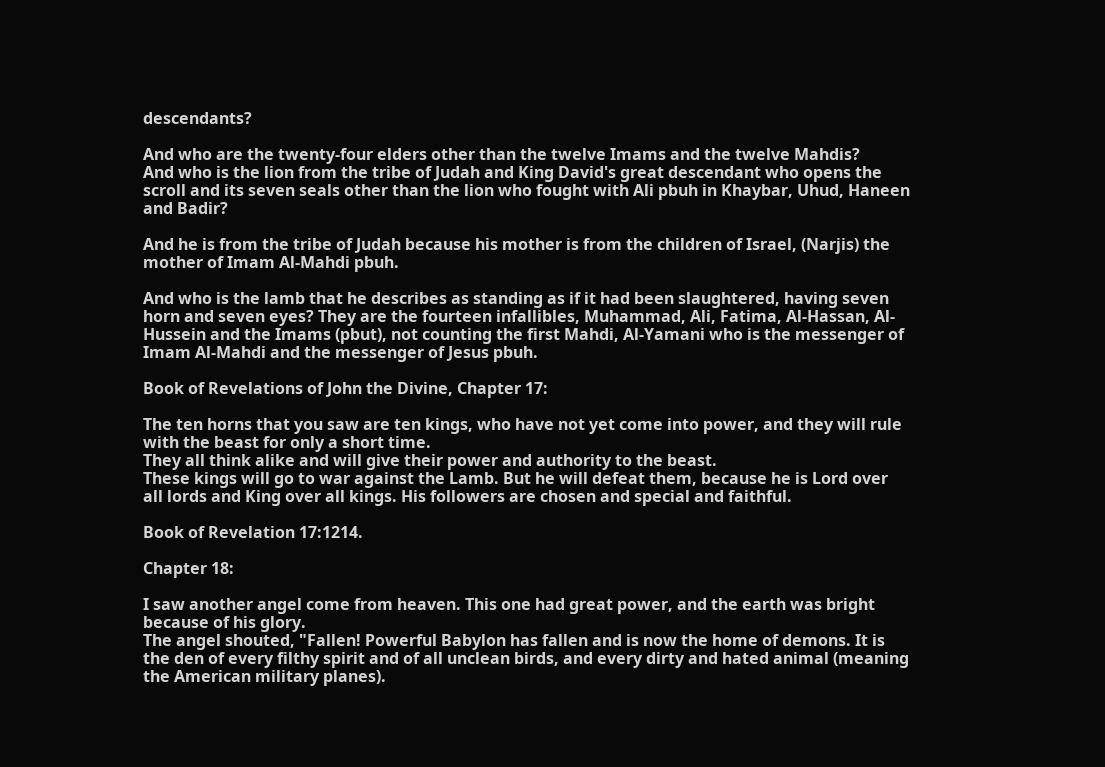descendants?

And who are the twenty-four elders other than the twelve Imams and the twelve Mahdis?
And who is the lion from the tribe of Judah and King David's great descendant who opens the
scroll and its seven seals other than the lion who fought with Ali pbuh in Khaybar, Uhud, Haneen
and Badir?

And he is from the tribe of Judah because his mother is from the children of Israel, (Narjis) the
mother of Imam Al-Mahdi pbuh.

And who is the lamb that he describes as standing as if it had been slaughtered, having seven
horn and seven eyes? They are the fourteen infallibles, Muhammad, Ali, Fatima, Al-Hassan, Al-
Hussein and the Imams (pbut), not counting the first Mahdi, Al-Yamani who is the messenger of
Imam Al-Mahdi and the messenger of Jesus pbuh.

Book of Revelations of John the Divine, Chapter 17:

The ten horns that you saw are ten kings, who have not yet come into power, and they will rule
with the beast for only a short time.
They all think alike and will give their power and authority to the beast.
These kings will go to war against the Lamb. But he will defeat them, because he is Lord over
all lords and King over all kings. His followers are chosen and special and faithful.

Book of Revelation 17:1214.

Chapter 18:

I saw another angel come from heaven. This one had great power, and the earth was bright
because of his glory.
The angel shouted, "Fallen! Powerful Babylon has fallen and is now the home of demons. It is
the den of every filthy spirit and of all unclean birds, and every dirty and hated animal (meaning
the American military planes).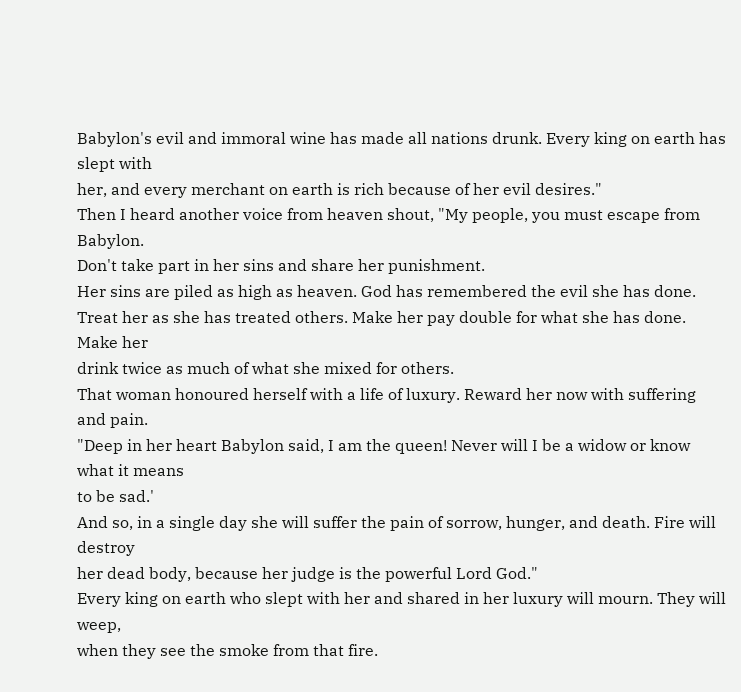Babylon's evil and immoral wine has made all nations drunk. Every king on earth has slept with
her, and every merchant on earth is rich because of her evil desires."
Then I heard another voice from heaven shout, "My people, you must escape from Babylon.
Don't take part in her sins and share her punishment.
Her sins are piled as high as heaven. God has remembered the evil she has done.
Treat her as she has treated others. Make her pay double for what she has done. Make her
drink twice as much of what she mixed for others.
That woman honoured herself with a life of luxury. Reward her now with suffering and pain.
"Deep in her heart Babylon said, I am the queen! Never will I be a widow or know what it means
to be sad.'
And so, in a single day she will suffer the pain of sorrow, hunger, and death. Fire will destroy
her dead body, because her judge is the powerful Lord God."
Every king on earth who slept with her and shared in her luxury will mourn. They will weep,
when they see the smoke from that fire.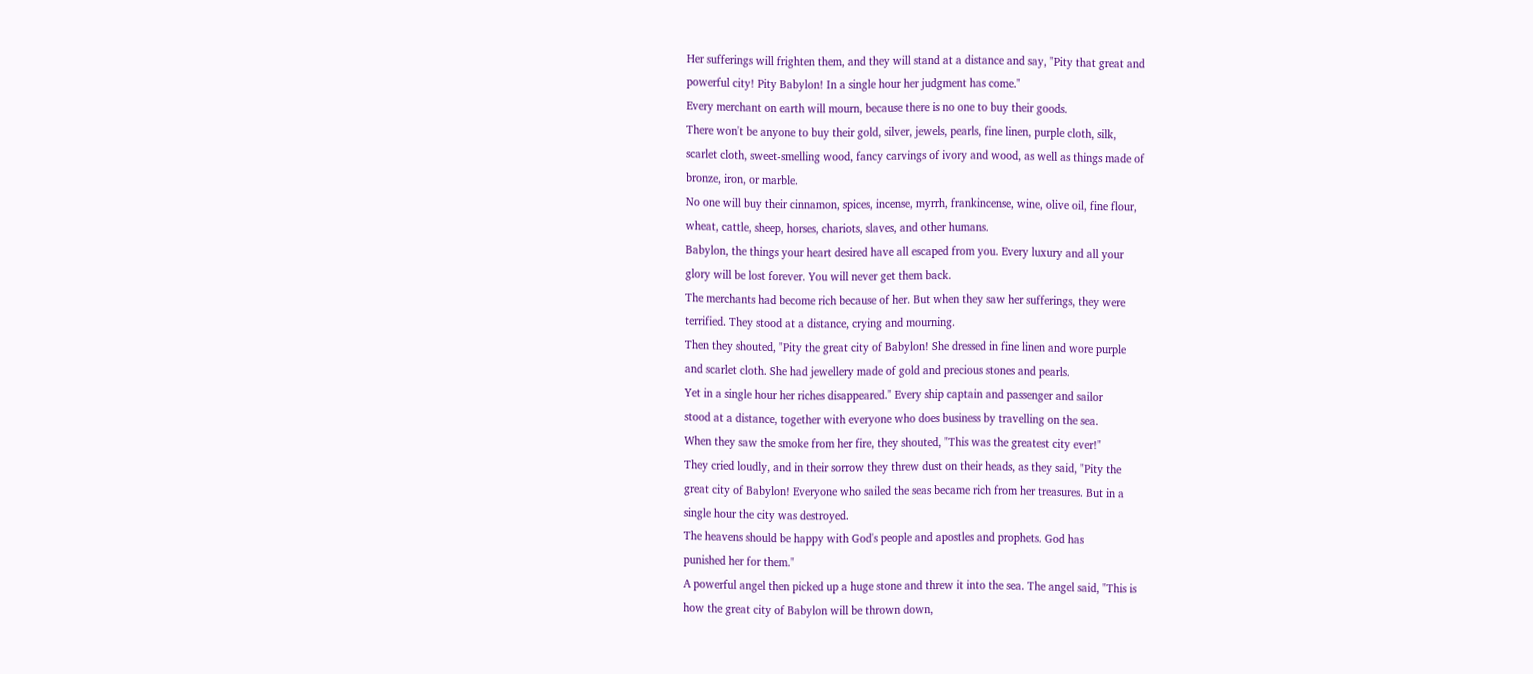Her sufferings will frighten them, and they will stand at a distance and say, "Pity that great and
powerful city! Pity Babylon! In a single hour her judgment has come."
Every merchant on earth will mourn, because there is no one to buy their goods.
There won't be anyone to buy their gold, silver, jewels, pearls, fine linen, purple cloth, silk,
scarlet cloth, sweet-smelling wood, fancy carvings of ivory and wood, as well as things made of
bronze, iron, or marble.
No one will buy their cinnamon, spices, incense, myrrh, frankincense, wine, olive oil, fine flour,
wheat, cattle, sheep, horses, chariots, slaves, and other humans.
Babylon, the things your heart desired have all escaped from you. Every luxury and all your
glory will be lost forever. You will never get them back.
The merchants had become rich because of her. But when they saw her sufferings, they were
terrified. They stood at a distance, crying and mourning.
Then they shouted, "Pity the great city of Babylon! She dressed in fine linen and wore purple
and scarlet cloth. She had jewellery made of gold and precious stones and pearls.
Yet in a single hour her riches disappeared." Every ship captain and passenger and sailor
stood at a distance, together with everyone who does business by travelling on the sea.
When they saw the smoke from her fire, they shouted, "This was the greatest city ever!"
They cried loudly, and in their sorrow they threw dust on their heads, as they said, "Pity the
great city of Babylon! Everyone who sailed the seas became rich from her treasures. But in a
single hour the city was destroyed.
The heavens should be happy with God's people and apostles and prophets. God has
punished her for them."
A powerful angel then picked up a huge stone and threw it into the sea. The angel said, "This is
how the great city of Babylon will be thrown down,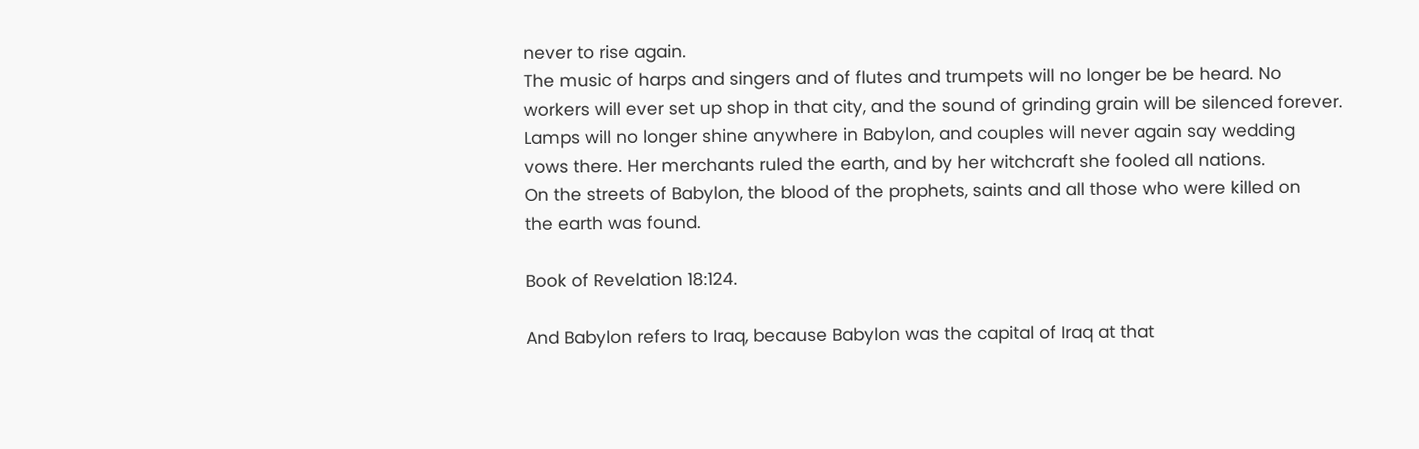never to rise again.
The music of harps and singers and of flutes and trumpets will no longer be be heard. No
workers will ever set up shop in that city, and the sound of grinding grain will be silenced forever.
Lamps will no longer shine anywhere in Babylon, and couples will never again say wedding
vows there. Her merchants ruled the earth, and by her witchcraft she fooled all nations.
On the streets of Babylon, the blood of the prophets, saints and all those who were killed on
the earth was found.

Book of Revelation 18:124.

And Babylon refers to Iraq, because Babylon was the capital of Iraq at that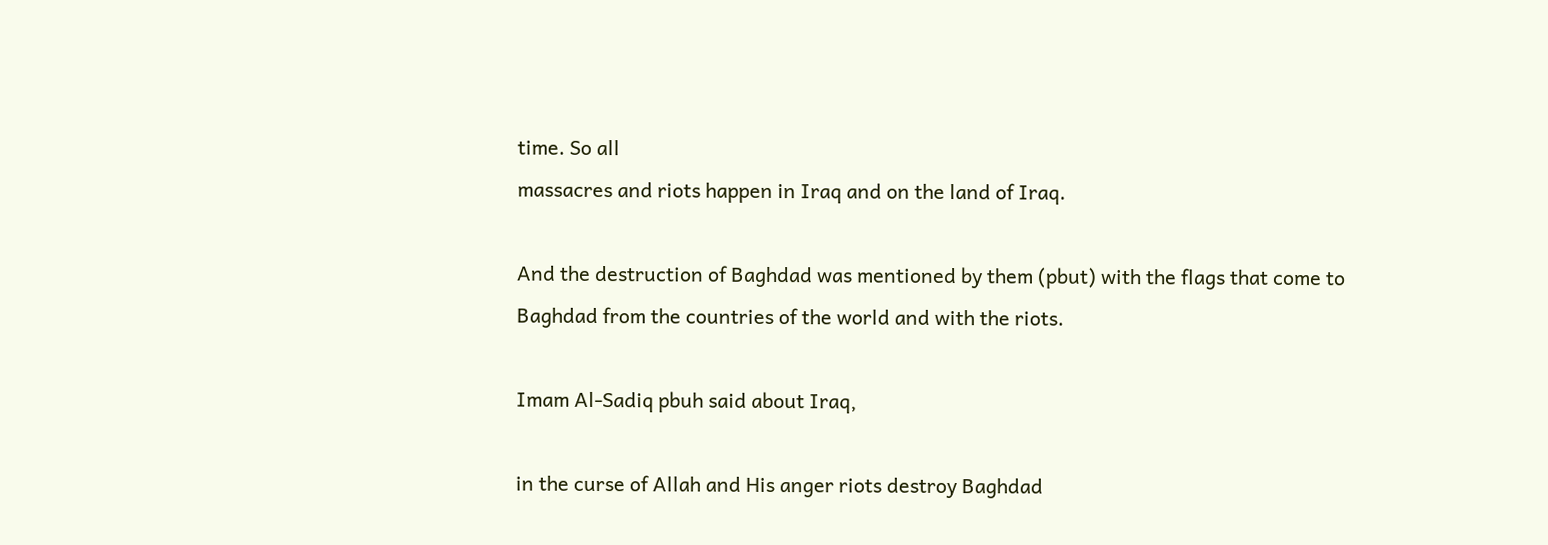time. So all
massacres and riots happen in Iraq and on the land of Iraq.

And the destruction of Baghdad was mentioned by them (pbut) with the flags that come to
Baghdad from the countries of the world and with the riots.

Imam Al-Sadiq pbuh said about Iraq,

in the curse of Allah and His anger riots destroy Baghdad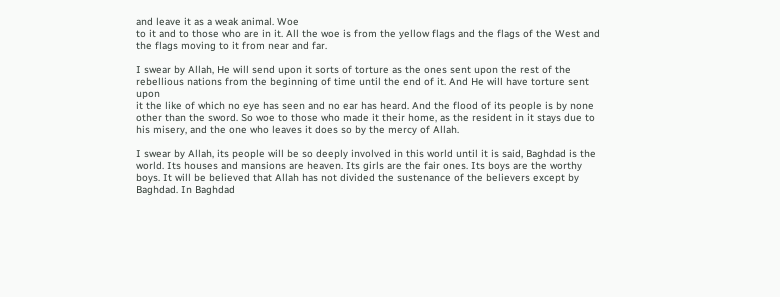and leave it as a weak animal. Woe
to it and to those who are in it. All the woe is from the yellow flags and the flags of the West and
the flags moving to it from near and far.

I swear by Allah, He will send upon it sorts of torture as the ones sent upon the rest of the
rebellious nations from the beginning of time until the end of it. And He will have torture sent upon
it the like of which no eye has seen and no ear has heard. And the flood of its people is by none
other than the sword. So woe to those who made it their home, as the resident in it stays due to
his misery, and the one who leaves it does so by the mercy of Allah.

I swear by Allah, its people will be so deeply involved in this world until it is said, Baghdad is the
world. Its houses and mansions are heaven. Its girls are the fair ones. Its boys are the worthy
boys. It will be believed that Allah has not divided the sustenance of the believers except by
Baghdad. In Baghdad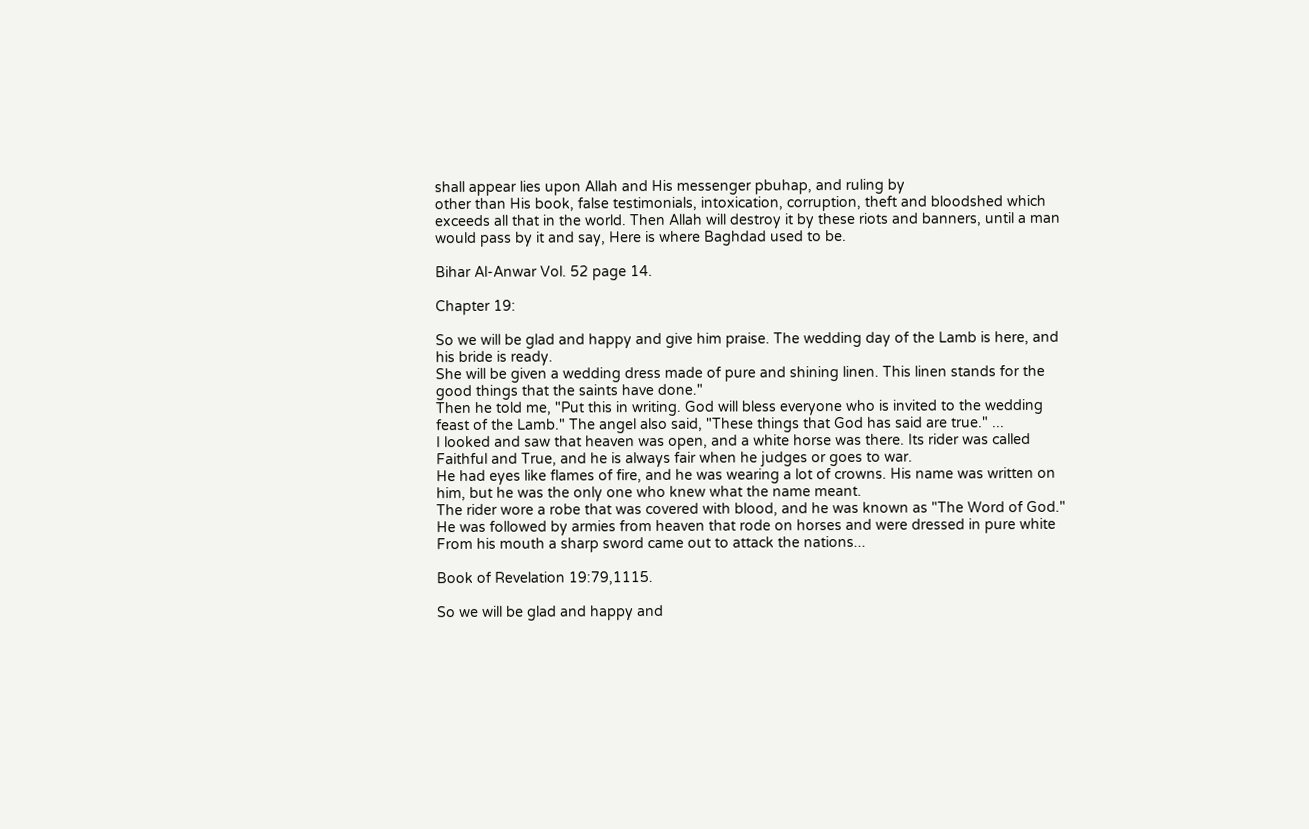shall appear lies upon Allah and His messenger pbuhap, and ruling by
other than His book, false testimonials, intoxication, corruption, theft and bloodshed which
exceeds all that in the world. Then Allah will destroy it by these riots and banners, until a man
would pass by it and say, Here is where Baghdad used to be.

Bihar Al-Anwar Vol. 52 page 14.

Chapter 19:

So we will be glad and happy and give him praise. The wedding day of the Lamb is here, and
his bride is ready.
She will be given a wedding dress made of pure and shining linen. This linen stands for the
good things that the saints have done."
Then he told me, "Put this in writing. God will bless everyone who is invited to the wedding
feast of the Lamb." The angel also said, "These things that God has said are true." ...
I looked and saw that heaven was open, and a white horse was there. Its rider was called
Faithful and True, and he is always fair when he judges or goes to war.
He had eyes like flames of fire, and he was wearing a lot of crowns. His name was written on
him, but he was the only one who knew what the name meant.
The rider wore a robe that was covered with blood, and he was known as "The Word of God."
He was followed by armies from heaven that rode on horses and were dressed in pure white
From his mouth a sharp sword came out to attack the nations...

Book of Revelation 19:79,1115.

So we will be glad and happy and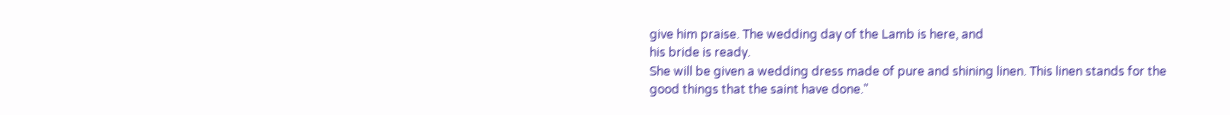give him praise. The wedding day of the Lamb is here, and
his bride is ready.
She will be given a wedding dress made of pure and shining linen. This linen stands for the
good things that the saint have done."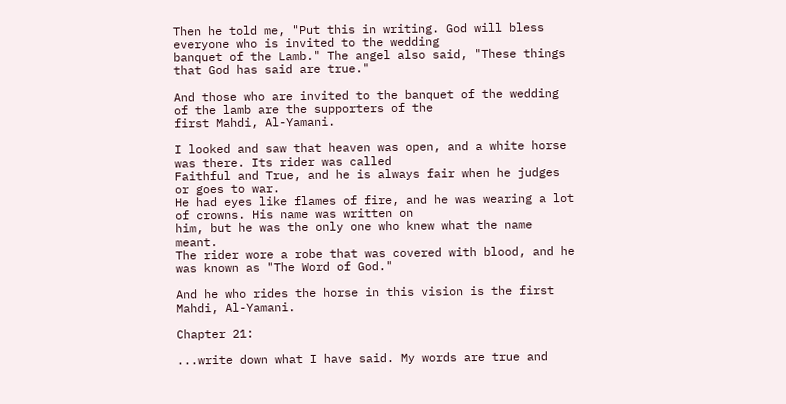Then he told me, "Put this in writing. God will bless everyone who is invited to the wedding
banquet of the Lamb." The angel also said, "These things that God has said are true."

And those who are invited to the banquet of the wedding of the lamb are the supporters of the
first Mahdi, Al-Yamani.

I looked and saw that heaven was open, and a white horse was there. Its rider was called
Faithful and True, and he is always fair when he judges or goes to war.
He had eyes like flames of fire, and he was wearing a lot of crowns. His name was written on
him, but he was the only one who knew what the name meant.
The rider wore a robe that was covered with blood, and he was known as "The Word of God."

And he who rides the horse in this vision is the first Mahdi, Al-Yamani.

Chapter 21:

...write down what I have said. My words are true and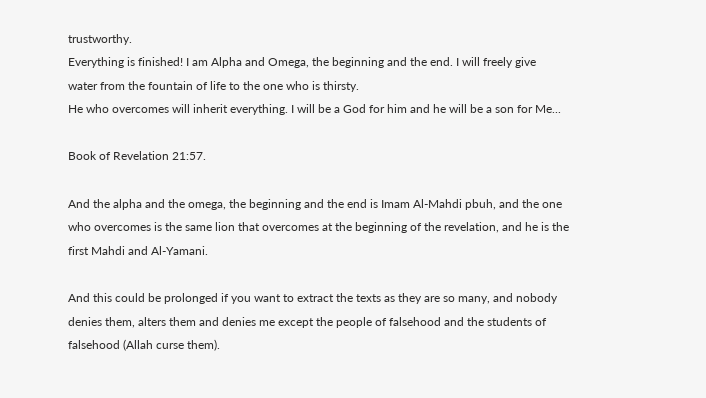trustworthy.
Everything is finished! I am Alpha and Omega, the beginning and the end. I will freely give
water from the fountain of life to the one who is thirsty.
He who overcomes will inherit everything. I will be a God for him and he will be a son for Me...

Book of Revelation 21:57.

And the alpha and the omega, the beginning and the end is Imam Al-Mahdi pbuh, and the one
who overcomes is the same lion that overcomes at the beginning of the revelation, and he is the
first Mahdi and Al-Yamani.

And this could be prolonged if you want to extract the texts as they are so many, and nobody
denies them, alters them and denies me except the people of falsehood and the students of
falsehood (Allah curse them).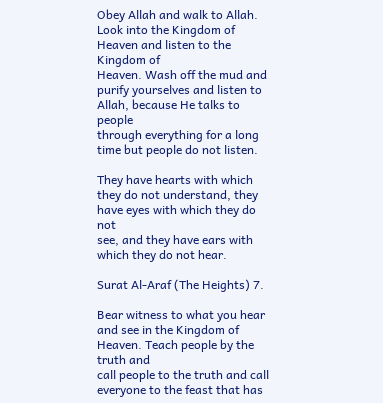Obey Allah and walk to Allah. Look into the Kingdom of Heaven and listen to the Kingdom of
Heaven. Wash off the mud and purify yourselves and listen to Allah, because He talks to people
through everything for a long time but people do not listen.

They have hearts with which they do not understand, they have eyes with which they do not
see, and they have ears with which they do not hear.

Surat Al-Araf (The Heights) 7.

Bear witness to what you hear and see in the Kingdom of Heaven. Teach people by the truth and
call people to the truth and call everyone to the feast that has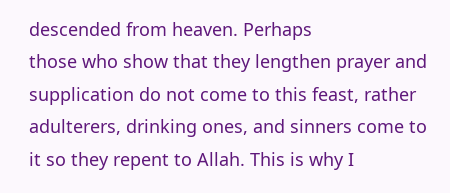descended from heaven. Perhaps
those who show that they lengthen prayer and supplication do not come to this feast, rather
adulterers, drinking ones, and sinners come to it so they repent to Allah. This is why I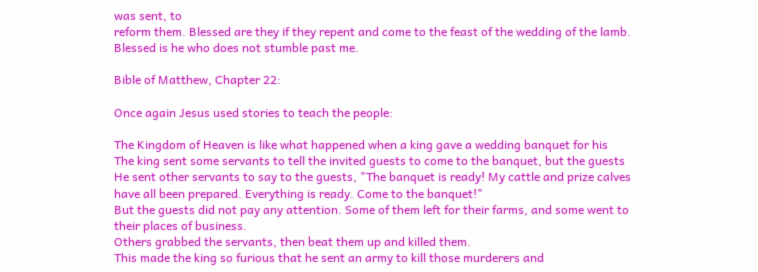was sent, to
reform them. Blessed are they if they repent and come to the feast of the wedding of the lamb.
Blessed is he who does not stumble past me.

Bible of Matthew, Chapter 22:

Once again Jesus used stories to teach the people:

The Kingdom of Heaven is like what happened when a king gave a wedding banquet for his
The king sent some servants to tell the invited guests to come to the banquet, but the guests
He sent other servants to say to the guests, "The banquet is ready! My cattle and prize calves
have all been prepared. Everything is ready. Come to the banquet!"
But the guests did not pay any attention. Some of them left for their farms, and some went to
their places of business.
Others grabbed the servants, then beat them up and killed them.
This made the king so furious that he sent an army to kill those murderers and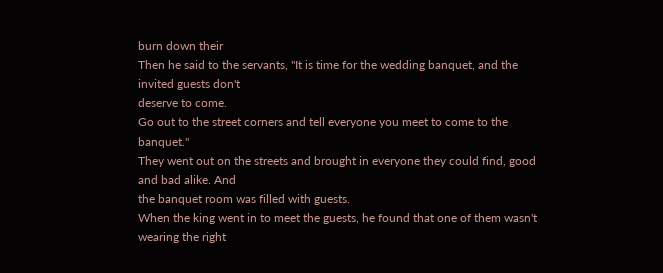burn down their
Then he said to the servants, "It is time for the wedding banquet, and the invited guests don't
deserve to come.
Go out to the street corners and tell everyone you meet to come to the banquet."
They went out on the streets and brought in everyone they could find, good and bad alike. And
the banquet room was filled with guests.
When the king went in to meet the guests, he found that one of them wasn't wearing the right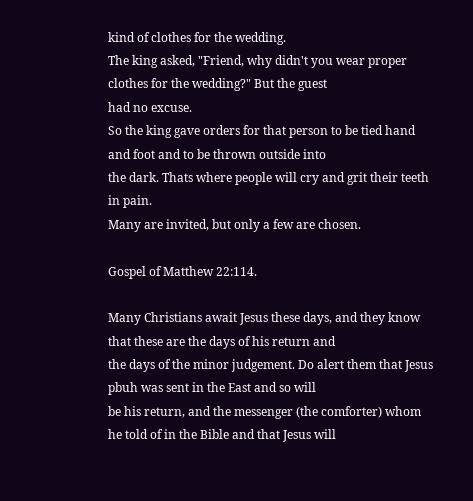kind of clothes for the wedding.
The king asked, "Friend, why didn't you wear proper clothes for the wedding?" But the guest
had no excuse.
So the king gave orders for that person to be tied hand and foot and to be thrown outside into
the dark. Thats where people will cry and grit their teeth in pain.
Many are invited, but only a few are chosen.

Gospel of Matthew 22:114.

Many Christians await Jesus these days, and they know that these are the days of his return and
the days of the minor judgement. Do alert them that Jesus pbuh was sent in the East and so will
be his return, and the messenger (the comforter) whom he told of in the Bible and that Jesus will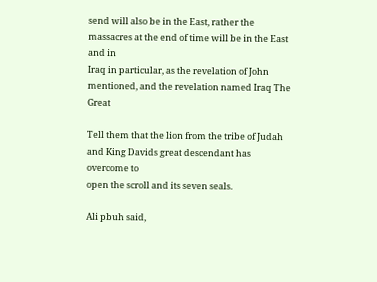send will also be in the East, rather the massacres at the end of time will be in the East and in
Iraq in particular, as the revelation of John mentioned, and the revelation named Iraq The Great

Tell them that the lion from the tribe of Judah and King Davids great descendant has overcome to
open the scroll and its seven seals.

Ali pbuh said,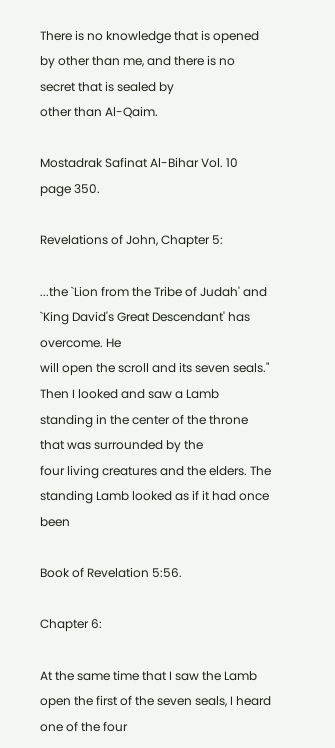There is no knowledge that is opened by other than me, and there is no secret that is sealed by
other than Al-Qaim.

Mostadrak Safinat Al-Bihar Vol. 10 page 350.

Revelations of John, Chapter 5:

...the `Lion from the Tribe of Judah' and `King David's Great Descendant' has overcome. He
will open the scroll and its seven seals."
Then I looked and saw a Lamb standing in the center of the throne that was surrounded by the
four living creatures and the elders. The standing Lamb looked as if it had once been

Book of Revelation 5:56.

Chapter 6:

At the same time that I saw the Lamb open the first of the seven seals, I heard one of the four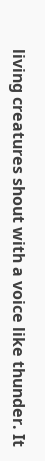living creatures shout with a voice like thunder. It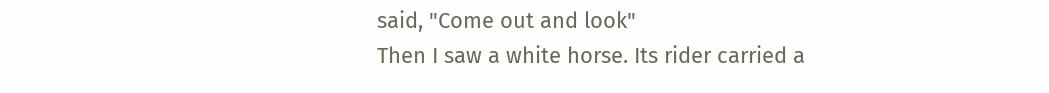said, "Come out and look"
Then I saw a white horse. Its rider carried a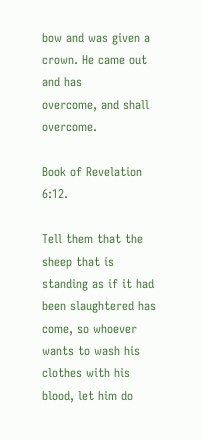bow and was given a crown. He came out and has
overcome, and shall overcome.

Book of Revelation 6:12.

Tell them that the sheep that is standing as if it had been slaughtered has come, so whoever
wants to wash his clothes with his blood, let him do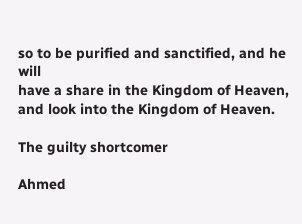so to be purified and sanctified, and he will
have a share in the Kingdom of Heaven, and look into the Kingdom of Heaven.

The guilty shortcomer

Ahmed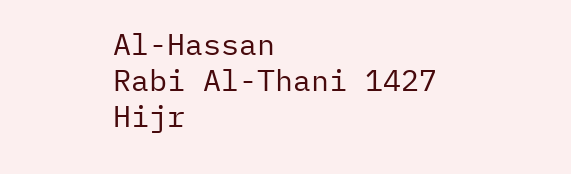Al-Hassan
Rabi Al-Thani 1427 Hijr